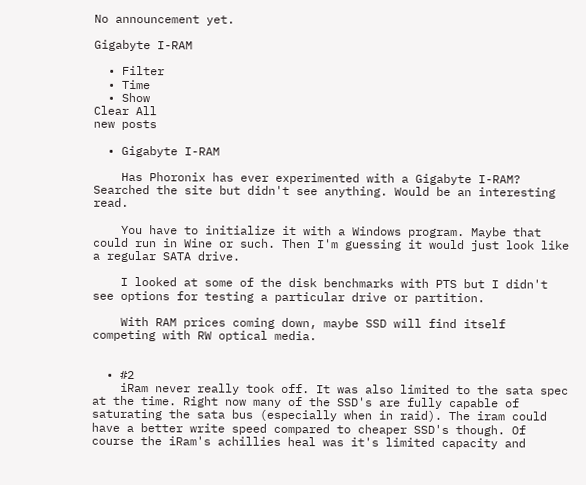No announcement yet.

Gigabyte I-RAM

  • Filter
  • Time
  • Show
Clear All
new posts

  • Gigabyte I-RAM

    Has Phoronix has ever experimented with a Gigabyte I-RAM? Searched the site but didn't see anything. Would be an interesting read.

    You have to initialize it with a Windows program. Maybe that could run in Wine or such. Then I'm guessing it would just look like a regular SATA drive.

    I looked at some of the disk benchmarks with PTS but I didn't see options for testing a particular drive or partition.

    With RAM prices coming down, maybe SSD will find itself competing with RW optical media.


  • #2
    iRam never really took off. It was also limited to the sata spec at the time. Right now many of the SSD's are fully capable of saturating the sata bus (especially when in raid). The iram could have a better write speed compared to cheaper SSD's though. Of course the iRam's achillies heal was it's limited capacity and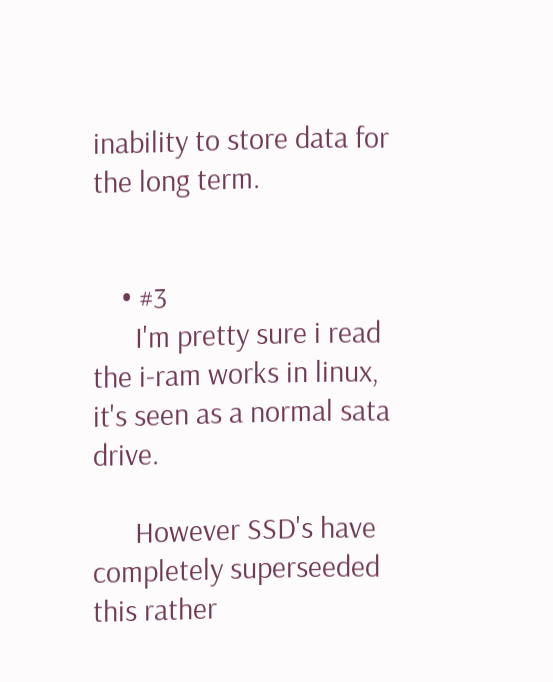inability to store data for the long term.


    • #3
      I'm pretty sure i read the i-ram works in linux, it's seen as a normal sata drive.

      However SSD's have completely superseeded this rather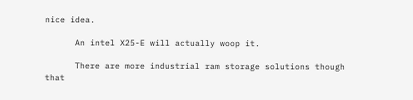nice idea.

      An intel X25-E will actually woop it.

      There are more industrial ram storage solutions though that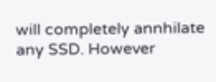will completely annhilate any SSD. However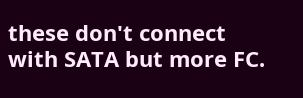these don't connect with SATA but more FC.